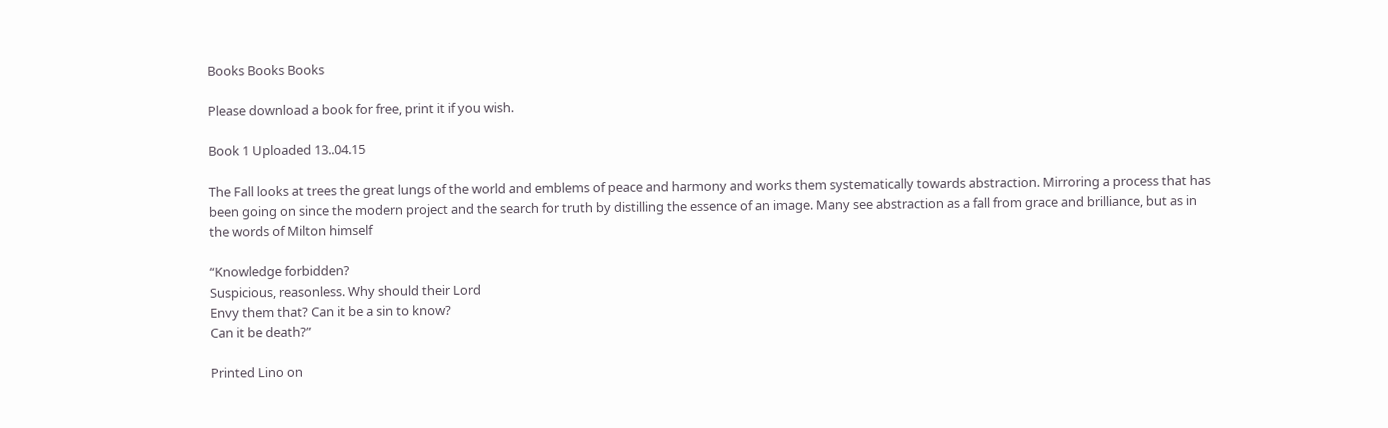Books Books Books

Please download a book for free, print it if you wish.

Book 1 Uploaded 13..04.15

The Fall looks at trees the great lungs of the world and emblems of peace and harmony and works them systematically towards abstraction. Mirroring a process that has been going on since the modern project and the search for truth by distilling the essence of an image. Many see abstraction as a fall from grace and brilliance, but as in the words of Milton himself

“Knowledge forbidden?
Suspicious, reasonless. Why should their Lord
Envy them that? Can it be a sin to know?
Can it be death?”

Printed Lino on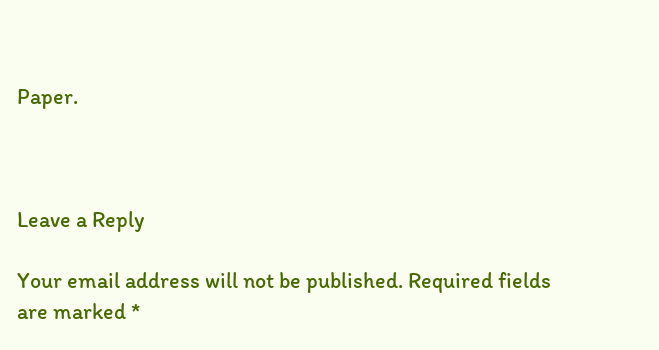Paper.



Leave a Reply

Your email address will not be published. Required fields are marked *